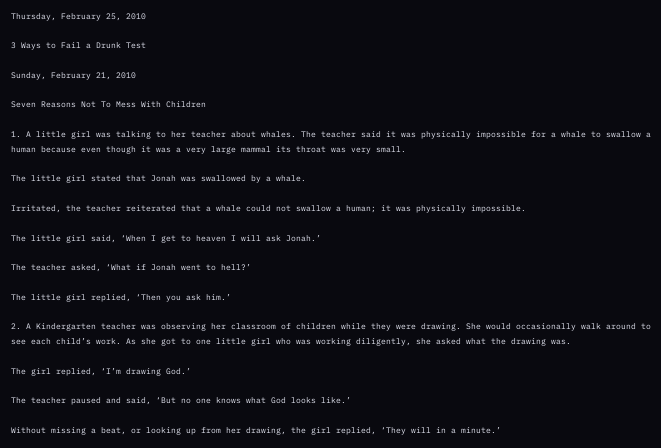Thursday, February 25, 2010

3 Ways to Fail a Drunk Test

Sunday, February 21, 2010

Seven Reasons Not To Mess With Children

1. A little girl was talking to her teacher about whales. The teacher said it was physically impossible for a whale to swallow a human because even though it was a very large mammal its throat was very small.

The little girl stated that Jonah was swallowed by a whale.

Irritated, the teacher reiterated that a whale could not swallow a human; it was physically impossible.

The little girl said, ‘When I get to heaven I will ask Jonah.’

The teacher asked, ‘What if Jonah went to hell?’

The little girl replied, ‘Then you ask him.’

2. A Kindergarten teacher was observing her classroom of children while they were drawing. She would occasionally walk around to see each child’s work. As she got to one little girl who was working diligently, she asked what the drawing was.

The girl replied, ‘I’m drawing God.’

The teacher paused and said, ‘But no one knows what God looks like.’

Without missing a beat, or looking up from her drawing, the girl replied, ‘They will in a minute.’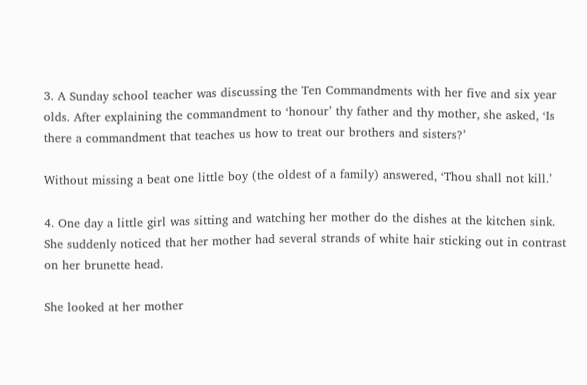3. A Sunday school teacher was discussing the Ten Commandments with her five and six year olds. After explaining the commandment to ‘honour’ thy father and thy mother, she asked, ‘Is there a commandment that teaches us how to treat our brothers and sisters?’

Without missing a beat one little boy (the oldest of a family) answered, ‘Thou shall not kill.’

4. One day a little girl was sitting and watching her mother do the dishes at the kitchen sink. She suddenly noticed that her mother had several strands of white hair sticking out in contrast on her brunette head.

She looked at her mother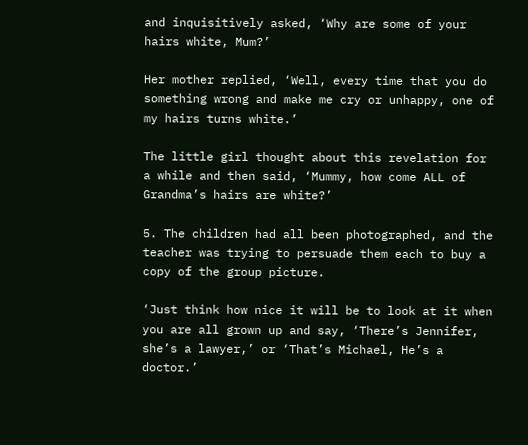and inquisitively asked, ‘Why are some of your hairs white, Mum?’

Her mother replied, ‘Well, every time that you do something wrong and make me cry or unhappy, one of my hairs turns white.’

The little girl thought about this revelation for a while and then said, ‘Mummy, how come ALL of Grandma’s hairs are white?’

5. The children had all been photographed, and the teacher was trying to persuade them each to buy a copy of the group picture.

‘Just think how nice it will be to look at it when you are all grown up and say, ‘There’s Jennifer, she’s a lawyer,’ or ‘That’s Michael, He’s a doctor.’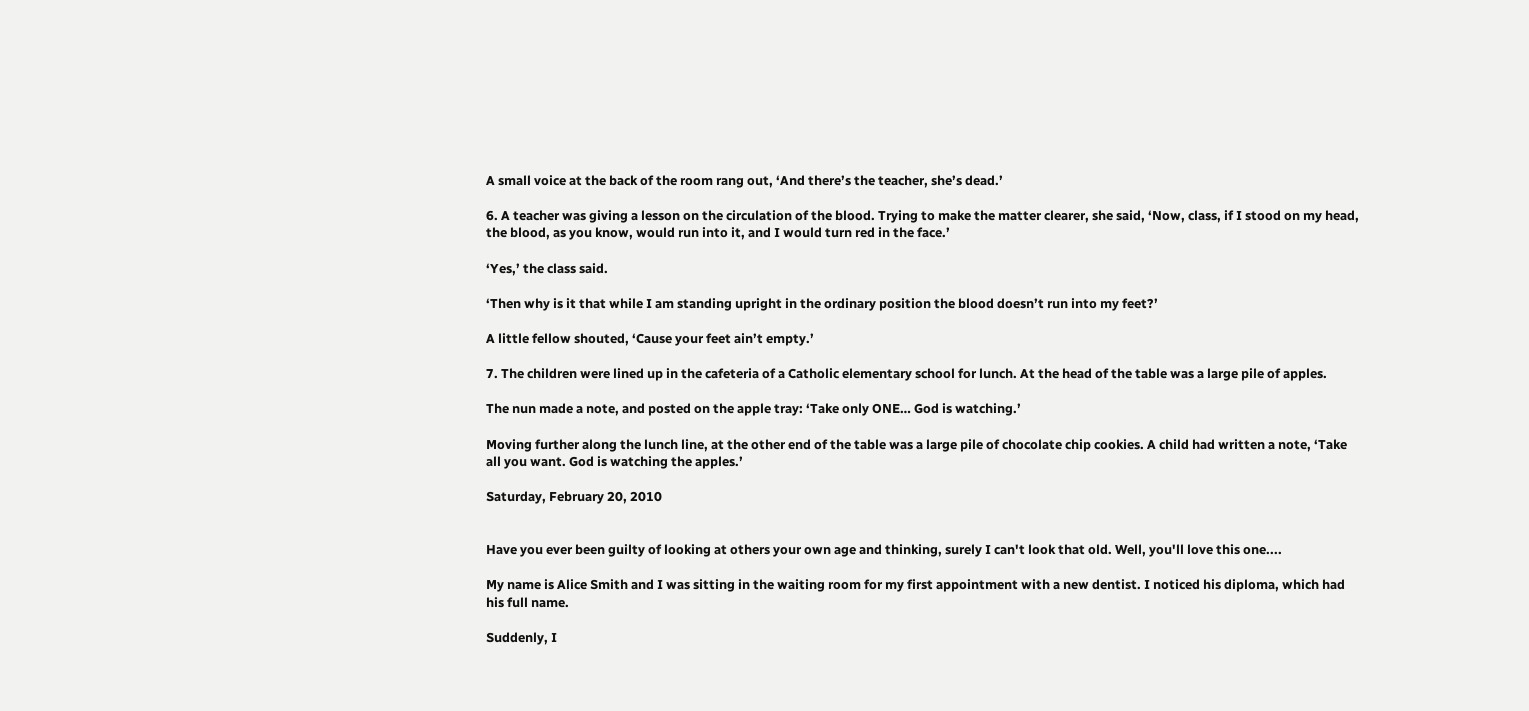A small voice at the back of the room rang out, ‘And there’s the teacher, she’s dead.’

6. A teacher was giving a lesson on the circulation of the blood. Trying to make the matter clearer, she said, ‘Now, class, if I stood on my head, the blood, as you know, would run into it, and I would turn red in the face.’

‘Yes,’ the class said.

‘Then why is it that while I am standing upright in the ordinary position the blood doesn’t run into my feet?’

A little fellow shouted, ‘Cause your feet ain’t empty.’

7. The children were lined up in the cafeteria of a Catholic elementary school for lunch. At the head of the table was a large pile of apples.

The nun made a note, and posted on the apple tray: ‘Take only ONE… God is watching.’

Moving further along the lunch line, at the other end of the table was a large pile of chocolate chip cookies. A child had written a note, ‘Take all you want. God is watching the apples.’

Saturday, February 20, 2010


Have you ever been guilty of looking at others your own age and thinking, surely I can't look that old. Well, you'll love this one....

My name is Alice Smith and I was sitting in the waiting room for my first appointment with a new dentist. I noticed his diploma, which had his full name.

Suddenly, I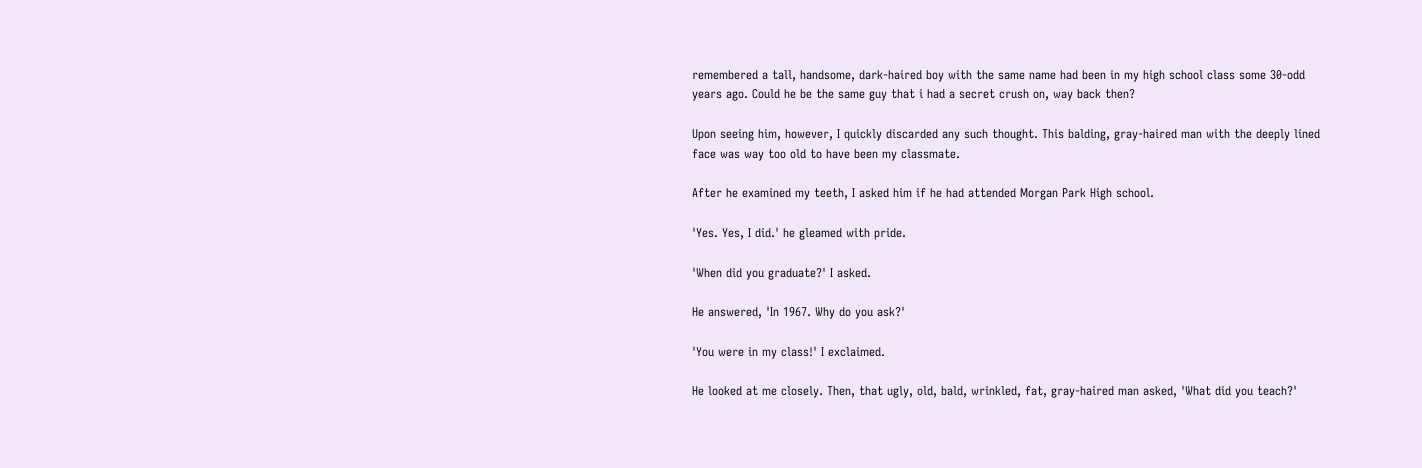remembered a tall, handsome, dark-haired boy with the same name had been in my high school class some 30-odd years ago. Could he be the same guy that i had a secret crush on, way back then?

Upon seeing him, however, I quickly discarded any such thought. This balding, gray-haired man with the deeply lined face was way too old to have been my classmate.

After he examined my teeth, I asked him if he had attended Morgan Park High school.

'Yes. Yes, I did.' he gleamed with pride.

'When did you graduate?' I asked.

He answered, 'In 1967. Why do you ask?'

'You were in my class!' I exclaimed.

He looked at me closely. Then, that ugly, old, bald, wrinkled, fat, gray-haired man asked, 'What did you teach?'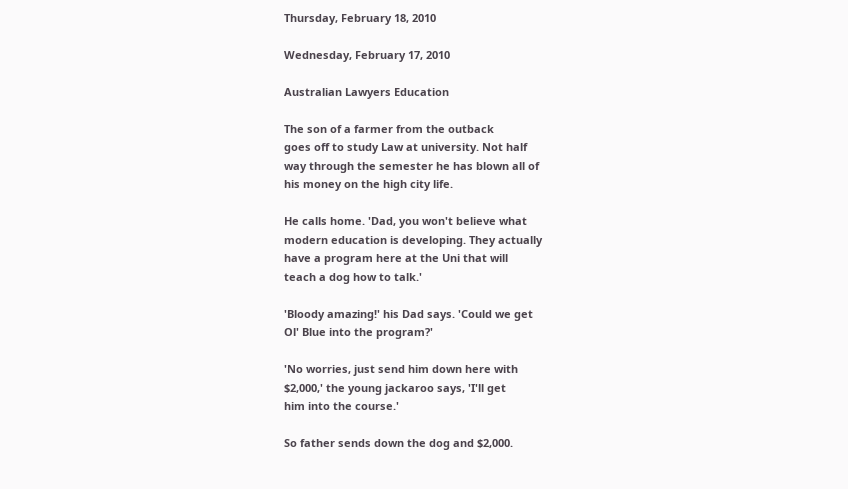Thursday, February 18, 2010

Wednesday, February 17, 2010

Australian Lawyers Education

The son of a farmer from the outback
goes off to study Law at university. Not half
way through the semester he has blown all of
his money on the high city life.

He calls home. 'Dad, you won't believe what
modern education is developing. They actually
have a program here at the Uni that will
teach a dog how to talk.'

'Bloody amazing!' his Dad says. 'Could we get
Ol' Blue into the program?'

'No worries, just send him down here with
$2,000,' the young jackaroo says, 'I'll get
him into the course.'

So father sends down the dog and $2,000.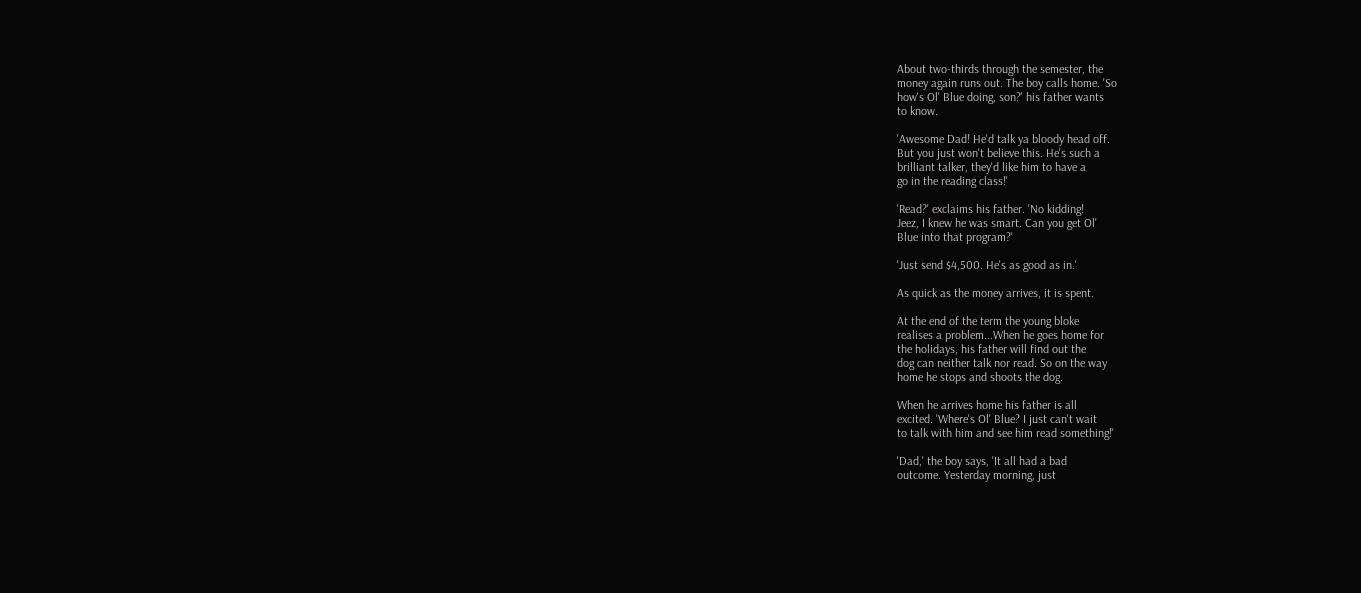About two-thirds through the semester, the
money again runs out. The boy calls home. 'So
how's Ol' Blue doing, son?' his father wants
to know.

'Awesome Dad! He'd talk ya bloody head off.
But you just won't believe this. He's such a
brilliant talker, they'd like him to have a
go in the reading class!'

'Read?' exclaims his father. 'No kidding!
Jeez, I knew he was smart. Can you get Ol'
Blue into that program?'

'Just send $4,500. He's as good as in.'

As quick as the money arrives, it is spent.

At the end of the term the young bloke
realises a problem...When he goes home for
the holidays, his father will find out the
dog can neither talk nor read. So on the way
home he stops and shoots the dog.

When he arrives home his father is all
excited. 'Where's Ol' Blue? I just can't wait
to talk with him and see him read something!'

'Dad,' the boy says, 'It all had a bad
outcome. Yesterday morning, just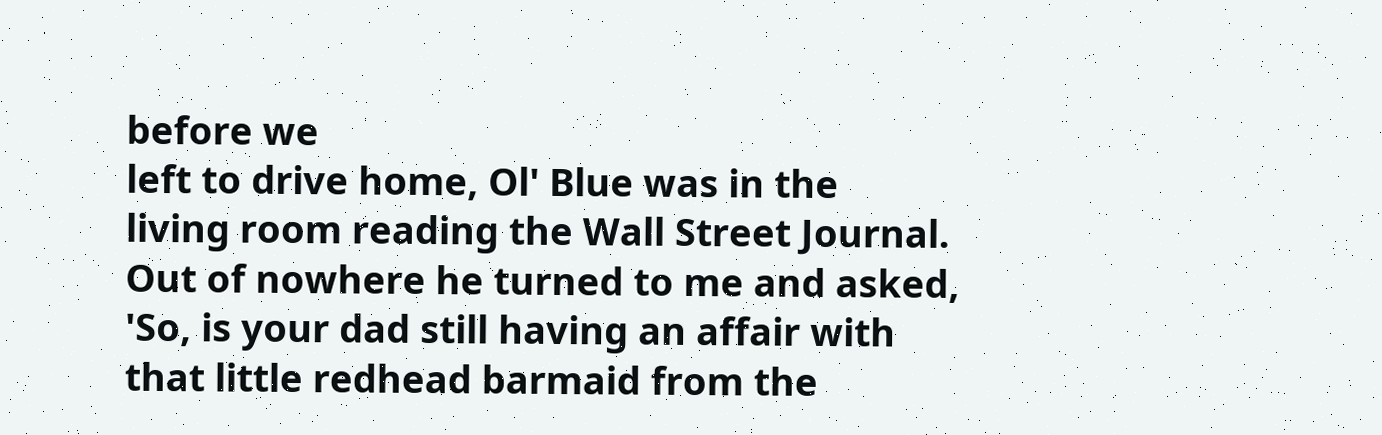before we
left to drive home, Ol' Blue was in the
living room reading the Wall Street Journal.
Out of nowhere he turned to me and asked,
'So, is your dad still having an affair with
that little redhead barmaid from the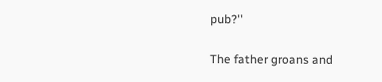pub?''

The father groans and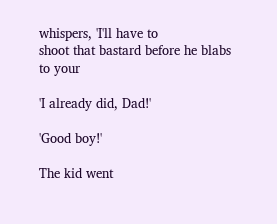whispers, 'I'll have to
shoot that bastard before he blabs to your

'I already did, Dad!'

'Good boy!'

The kid went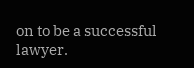on to be a successful lawyer.